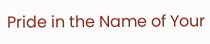Pride in the Name of Your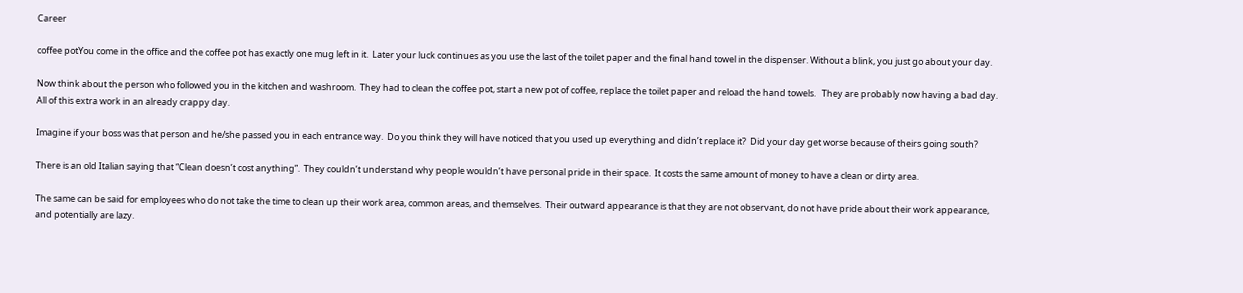Career

coffee potYou come in the office and the coffee pot has exactly one mug left in it.  Later your luck continues as you use the last of the toilet paper and the final hand towel in the dispenser. Without a blink, you just go about your day.

Now think about the person who followed you in the kitchen and washroom.  They had to clean the coffee pot, start a new pot of coffee, replace the toilet paper and reload the hand towels.   They are probably now having a bad day.  All of this extra work in an already crappy day.

Imagine if your boss was that person and he/she passed you in each entrance way.  Do you think they will have noticed that you used up everything and didn’t replace it?  Did your day get worse because of theirs going south?

There is an old Italian saying that “Clean doesn’t cost anything”.  They couldn’t understand why people wouldn’t have personal pride in their space.  It costs the same amount of money to have a clean or dirty area.

The same can be said for employees who do not take the time to clean up their work area, common areas, and themselves.  Their outward appearance is that they are not observant, do not have pride about their work appearance, and potentially are lazy.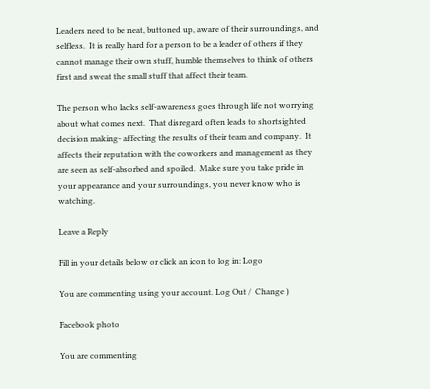Leaders need to be neat, buttoned up, aware of their surroundings, and selfless.  It is really hard for a person to be a leader of others if they cannot manage their own stuff, humble themselves to think of others first and sweat the small stuff that affect their team.

The person who lacks self-awareness goes through life not worrying about what comes next.  That disregard often leads to shortsighted decision making- affecting the results of their team and company.  It affects their reputation with the coworkers and management as they are seen as self-absorbed and spoiled.  Make sure you take pride in your appearance and your surroundings, you never know who is watching.

Leave a Reply

Fill in your details below or click an icon to log in: Logo

You are commenting using your account. Log Out /  Change )

Facebook photo

You are commenting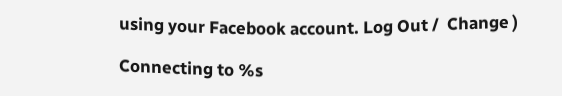using your Facebook account. Log Out /  Change )

Connecting to %s